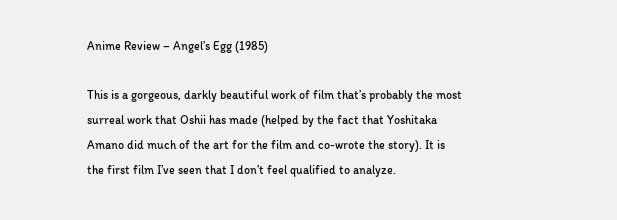Anime Review – Angel’s Egg (1985)

This is a gorgeous, darkly beautiful work of film that’s probably the most surreal work that Oshii has made (helped by the fact that Yoshitaka Amano did much of the art for the film and co-wrote the story). It is the first film I’ve seen that I don’t feel qualified to analyze.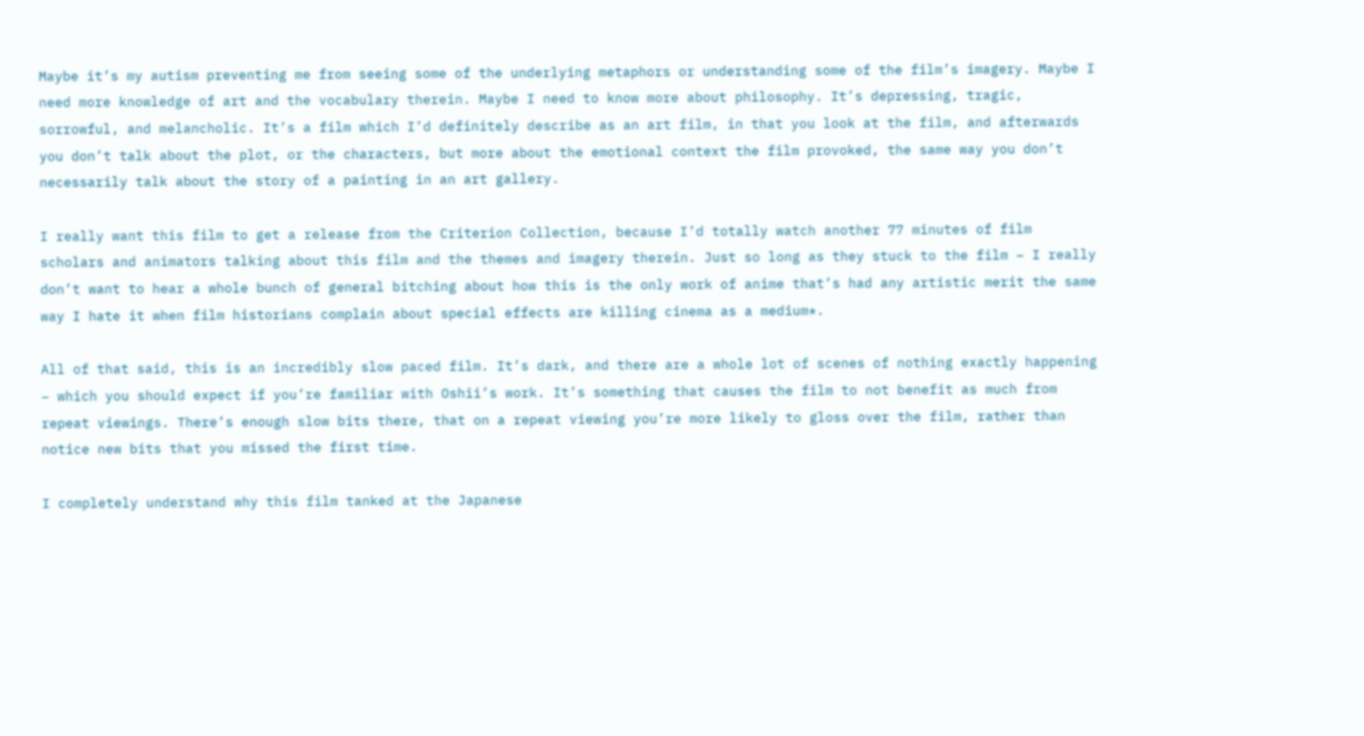Maybe it’s my autism preventing me from seeing some of the underlying metaphors or understanding some of the film’s imagery. Maybe I need more knowledge of art and the vocabulary therein. Maybe I need to know more about philosophy. It’s depressing, tragic, sorrowful, and melancholic. It’s a film which I’d definitely describe as an art film, in that you look at the film, and afterwards you don’t talk about the plot, or the characters, but more about the emotional context the film provoked, the same way you don’t necessarily talk about the story of a painting in an art gallery.

I really want this film to get a release from the Criterion Collection, because I’d totally watch another 77 minutes of film scholars and animators talking about this film and the themes and imagery therein. Just so long as they stuck to the film – I really don’t want to hear a whole bunch of general bitching about how this is the only work of anime that’s had any artistic merit the same way I hate it when film historians complain about special effects are killing cinema as a medium*.

All of that said, this is an incredibly slow paced film. It’s dark, and there are a whole lot of scenes of nothing exactly happening – which you should expect if you’re familiar with Oshii’s work. It’s something that causes the film to not benefit as much from repeat viewings. There’s enough slow bits there, that on a repeat viewing you’re more likely to gloss over the film, rather than notice new bits that you missed the first time.

I completely understand why this film tanked at the Japanese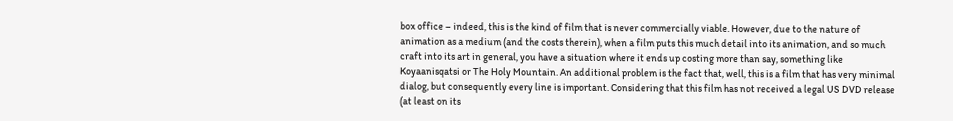box office – indeed, this is the kind of film that is never commercially viable. However, due to the nature of animation as a medium (and the costs therein), when a film puts this much detail into its animation, and so much craft into its art in general, you have a situation where it ends up costing more than say, something like Koyaanisqatsi or The Holy Mountain. An additional problem is the fact that, well, this is a film that has very minimal dialog, but consequently every line is important. Considering that this film has not received a legal US DVD release (at least on its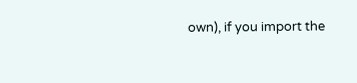own), if you import the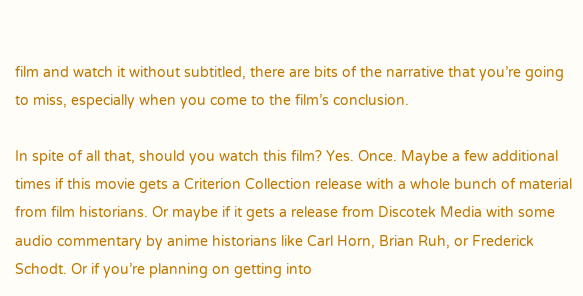film and watch it without subtitled, there are bits of the narrative that you’re going to miss, especially when you come to the film’s conclusion.

In spite of all that, should you watch this film? Yes. Once. Maybe a few additional times if this movie gets a Criterion Collection release with a whole bunch of material from film historians. Or maybe if it gets a release from Discotek Media with some audio commentary by anime historians like Carl Horn, Brian Ruh, or Frederick Schodt. Or if you’re planning on getting into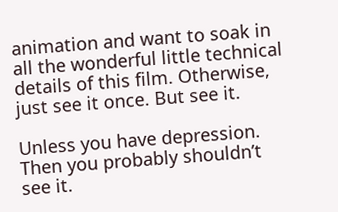animation and want to soak in all the wonderful little technical details of this film. Otherwise, just see it once. But see it.

Unless you have depression. Then you probably shouldn’t see it.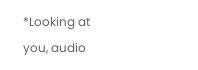*Looking at you, audio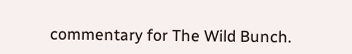commentary for The Wild Bunch.